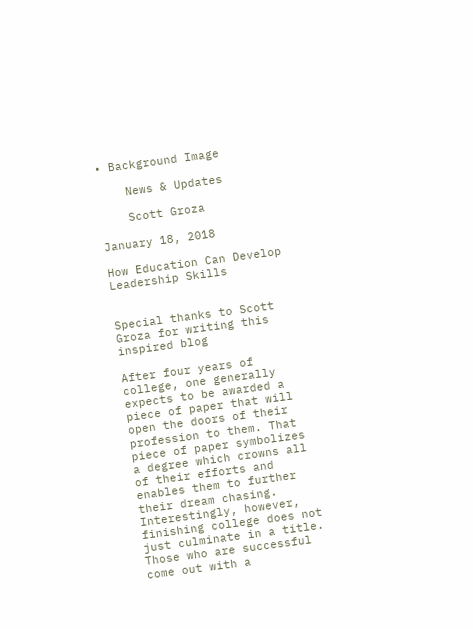• Background Image

    News & Updates

    Scott Groza

January 18, 2018

How Education Can Develop Leadership Skills


Special thanks to Scott Groza for writing this inspired blog

After four years of college, one generally expects to be awarded a piece of paper that will open the doors of their profession to them. That piece of paper symbolizes a degree which crowns all of their efforts and enables them to further their dream chasing. Interestingly, however, finishing college does not just culminate in a title. Those who are successful come out with a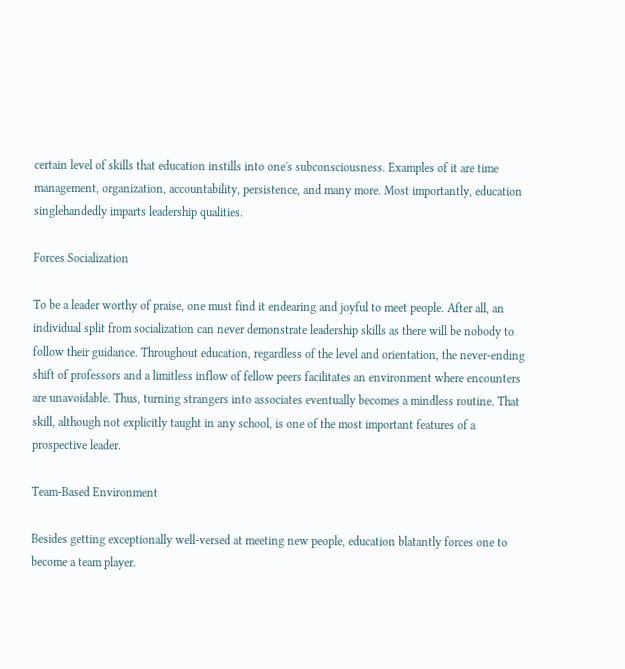certain level of skills that education instills into one's subconsciousness. Examples of it are time management, organization, accountability, persistence, and many more. Most importantly, education singlehandedly imparts leadership qualities.

Forces Socialization

To be a leader worthy of praise, one must find it endearing and joyful to meet people. After all, an individual split from socialization can never demonstrate leadership skills as there will be nobody to follow their guidance. Throughout education, regardless of the level and orientation, the never-ending shift of professors and a limitless inflow of fellow peers facilitates an environment where encounters are unavoidable. Thus, turning strangers into associates eventually becomes a mindless routine. That skill, although not explicitly taught in any school, is one of the most important features of a prospective leader.

Team-Based Environment

Besides getting exceptionally well-versed at meeting new people, education blatantly forces one to become a team player.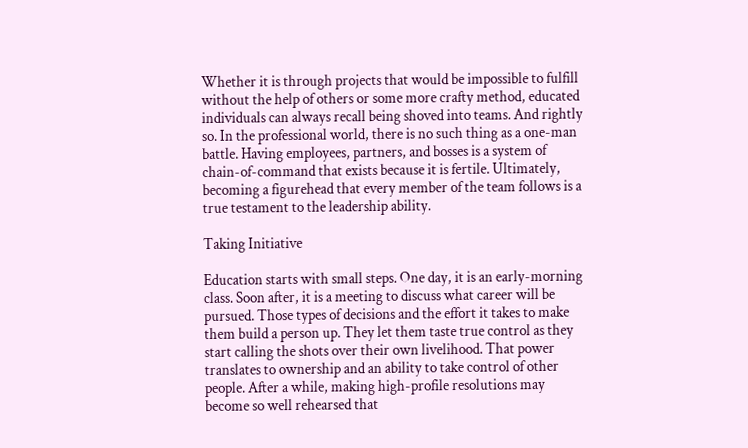Whether it is through projects that would be impossible to fulfill without the help of others or some more crafty method, educated individuals can always recall being shoved into teams. And rightly so. In the professional world, there is no such thing as a one-man battle. Having employees, partners, and bosses is a system of chain-of-command that exists because it is fertile. Ultimately, becoming a figurehead that every member of the team follows is a true testament to the leadership ability.

Taking Initiative

Education starts with small steps. One day, it is an early-morning class. Soon after, it is a meeting to discuss what career will be pursued. Those types of decisions and the effort it takes to make them build a person up. They let them taste true control as they start calling the shots over their own livelihood. That power translates to ownership and an ability to take control of other people. After a while, making high-profile resolutions may become so well rehearsed that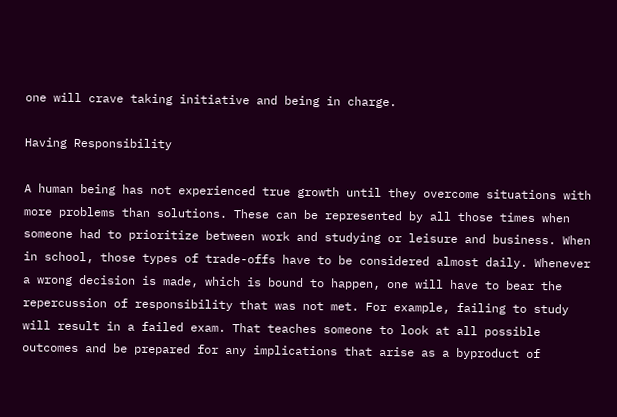one will crave taking initiative and being in charge.

Having Responsibility

A human being has not experienced true growth until they overcome situations with more problems than solutions. These can be represented by all those times when someone had to prioritize between work and studying or leisure and business. When in school, those types of trade-offs have to be considered almost daily. Whenever a wrong decision is made, which is bound to happen, one will have to bear the repercussion of responsibility that was not met. For example, failing to study will result in a failed exam. That teaches someone to look at all possible outcomes and be prepared for any implications that arise as a byproduct of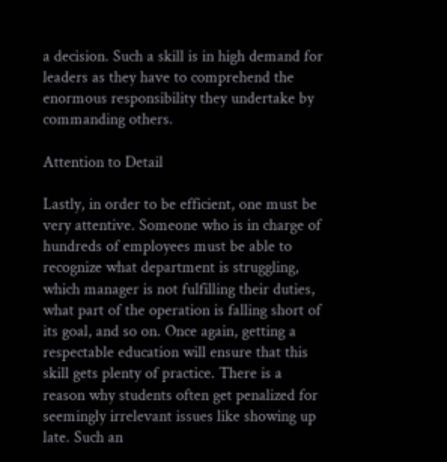a decision. Such a skill is in high demand for leaders as they have to comprehend the enormous responsibility they undertake by commanding others.

Attention to Detail

Lastly, in order to be efficient, one must be very attentive. Someone who is in charge of hundreds of employees must be able to recognize what department is struggling, which manager is not fulfilling their duties, what part of the operation is falling short of its goal, and so on. Once again, getting a respectable education will ensure that this skill gets plenty of practice. There is a reason why students often get penalized for seemingly irrelevant issues like showing up late. Such an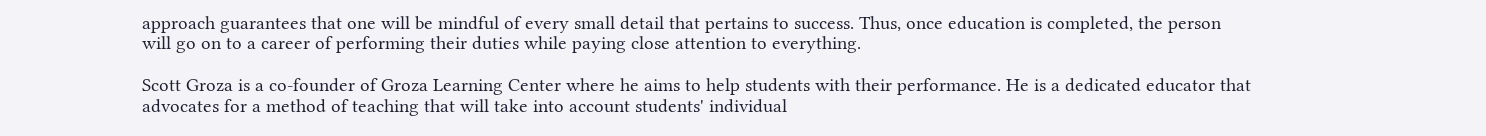approach guarantees that one will be mindful of every small detail that pertains to success. Thus, once education is completed, the person will go on to a career of performing their duties while paying close attention to everything.

Scott Groza is a co-founder of Groza Learning Center where he aims to help students with their performance. He is a dedicated educator that advocates for a method of teaching that will take into account students' individual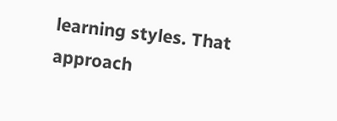learning styles. That approach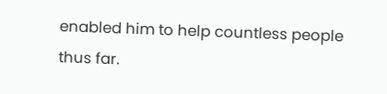enabled him to help countless people thus far.